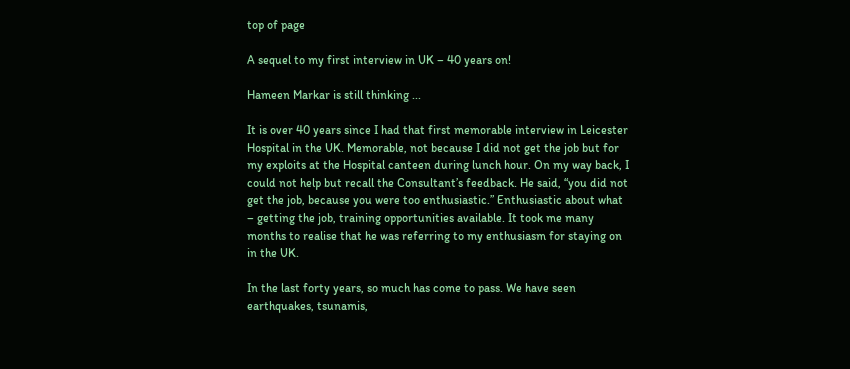top of page

A sequel to my first interview in UK – 40 years on!

Hameen Markar is still thinking ...

It is over 40 years since I had that first memorable interview in Leicester Hospital in the UK. Memorable, not because I did not get the job but for my exploits at the Hospital canteen during lunch hour. On my way back, I could not help but recall the Consultant’s feedback. He said, “you did not get the job, because you were too enthusiastic.” Enthusiastic about what – getting the job, training opportunities available. It took me many months to realise that he was referring to my enthusiasm for staying on in the UK.

In the last forty years, so much has come to pass. We have seen earthquakes, tsunamis,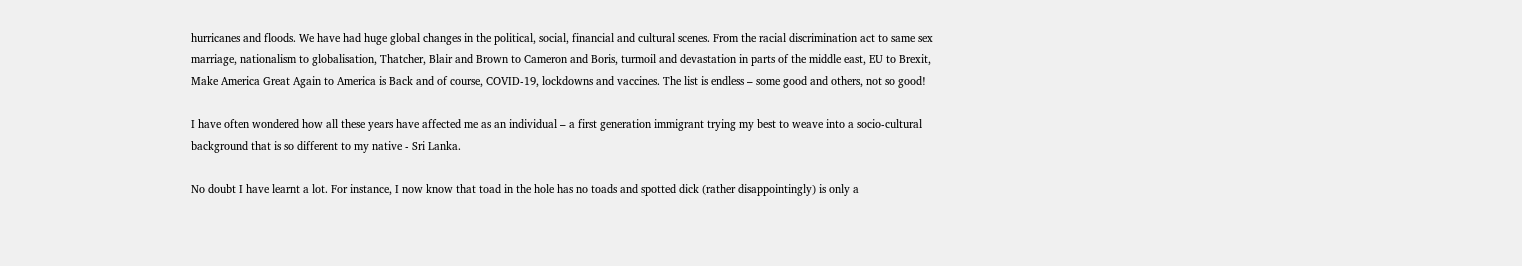hurricanes and floods. We have had huge global changes in the political, social, financial and cultural scenes. From the racial discrimination act to same sex marriage, nationalism to globalisation, Thatcher, Blair and Brown to Cameron and Boris, turmoil and devastation in parts of the middle east, EU to Brexit, Make America Great Again to America is Back and of course, COVID-19, lockdowns and vaccines. The list is endless – some good and others, not so good!

I have often wondered how all these years have affected me as an individual – a first generation immigrant trying my best to weave into a socio-cultural background that is so different to my native - Sri Lanka.

No doubt I have learnt a lot. For instance, I now know that toad in the hole has no toads and spotted dick (rather disappointingly) is only a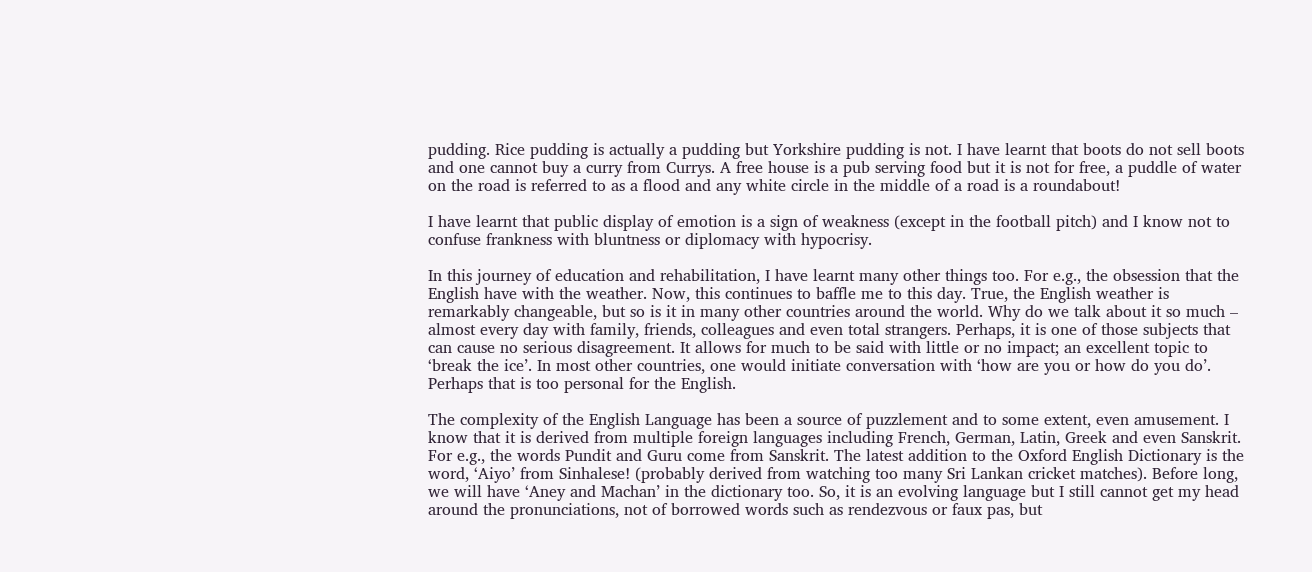pudding. Rice pudding is actually a pudding but Yorkshire pudding is not. I have learnt that boots do not sell boots and one cannot buy a curry from Currys. A free house is a pub serving food but it is not for free, a puddle of water on the road is referred to as a flood and any white circle in the middle of a road is a roundabout!

I have learnt that public display of emotion is a sign of weakness (except in the football pitch) and I know not to confuse frankness with bluntness or diplomacy with hypocrisy.

In this journey of education and rehabilitation, I have learnt many other things too. For e.g., the obsession that the English have with the weather. Now, this continues to baffle me to this day. True, the English weather is remarkably changeable, but so is it in many other countries around the world. Why do we talk about it so much – almost every day with family, friends, colleagues and even total strangers. Perhaps, it is one of those subjects that can cause no serious disagreement. It allows for much to be said with little or no impact; an excellent topic to ‘break the ice’. In most other countries, one would initiate conversation with ‘how are you or how do you do’. Perhaps that is too personal for the English.

The complexity of the English Language has been a source of puzzlement and to some extent, even amusement. I know that it is derived from multiple foreign languages including French, German, Latin, Greek and even Sanskrit. For e.g., the words Pundit and Guru come from Sanskrit. The latest addition to the Oxford English Dictionary is the word, ‘Aiyo’ from Sinhalese! (probably derived from watching too many Sri Lankan cricket matches). Before long, we will have ‘Aney and Machan’ in the dictionary too. So, it is an evolving language but I still cannot get my head around the pronunciations, not of borrowed words such as rendezvous or faux pas, but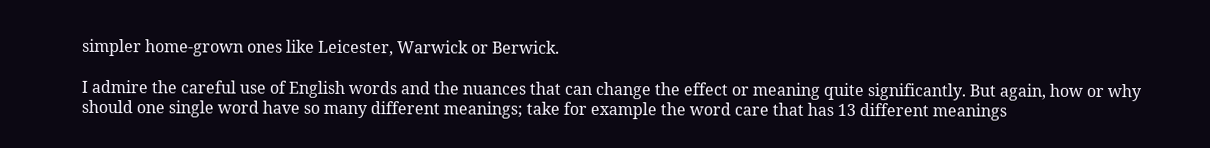simpler home-grown ones like Leicester, Warwick or Berwick.

I admire the careful use of English words and the nuances that can change the effect or meaning quite significantly. But again, how or why should one single word have so many different meanings; take for example the word care that has 13 different meanings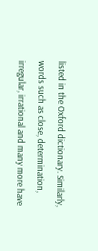listed in the Oxford dictionary. Similarly, words such as close, determination, irregular, irrational and many more have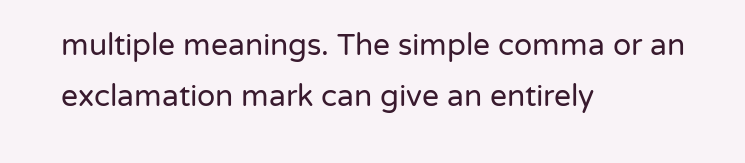multiple meanings. The simple comma or an exclamation mark can give an entirely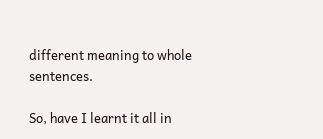different meaning to whole sentences.

So, have I learnt it all in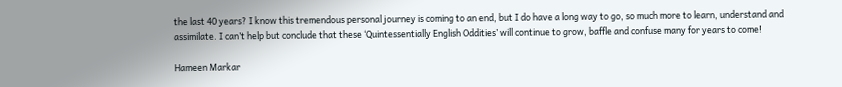the last 40 years? I know this tremendous personal journey is coming to an end, but I do have a long way to go, so much more to learn, understand and assimilate. I can’t help but conclude that these ‘Quintessentially English Oddities’ will continue to grow, baffle and confuse many for years to come!

Hameen Markar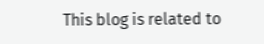This blog is related to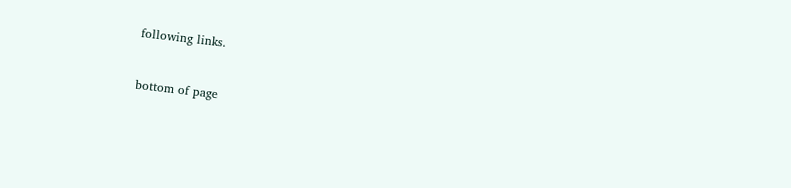following links.


bottom of page